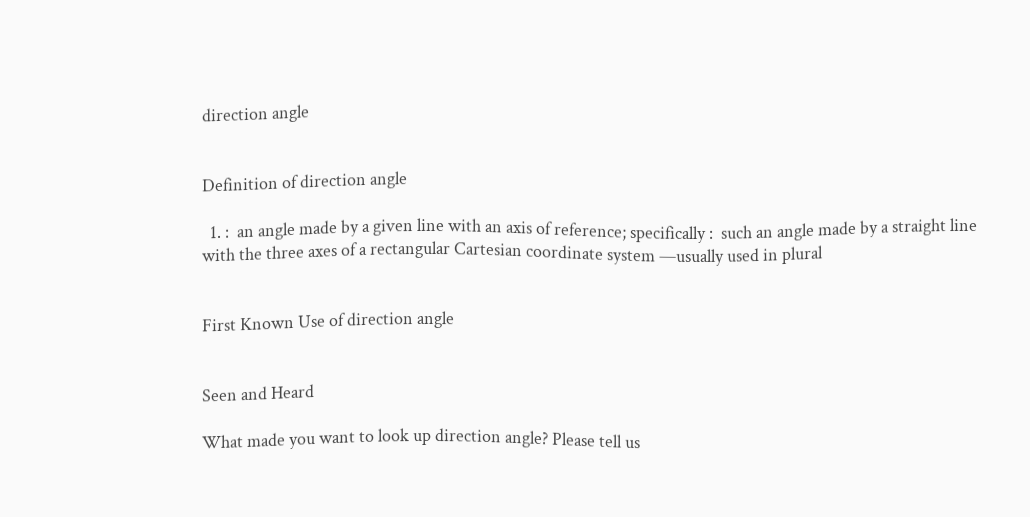direction angle


Definition of direction angle

  1. :  an angle made by a given line with an axis of reference; specifically :  such an angle made by a straight line with the three axes of a rectangular Cartesian coordinate system —usually used in plural


First Known Use of direction angle


Seen and Heard

What made you want to look up direction angle? Please tell us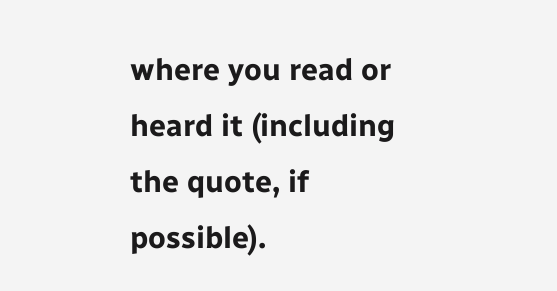where you read or heard it (including the quote, if possible).